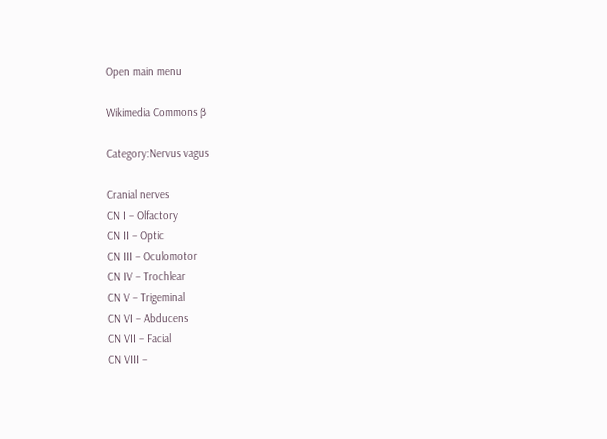Open main menu

Wikimedia Commons β

Category:Nervus vagus

Cranial nerves
CN I – Olfactory
CN II – Optic
CN III – Oculomotor
CN IV – Trochlear
CN V – Trigeminal
CN VI – Abducens
CN VII – Facial
CN VIII –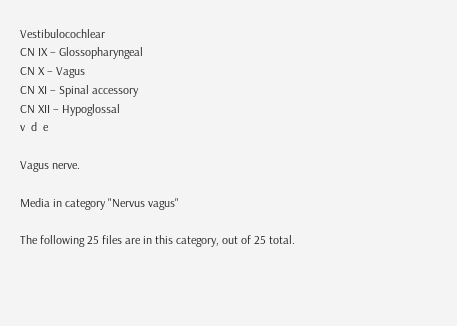Vestibulocochlear
CN IX – Glossopharyngeal
CN X – Vagus
CN XI – Spinal accessory
CN XII – Hypoglossal
v  d  e

Vagus nerve.

Media in category "Nervus vagus"

The following 25 files are in this category, out of 25 total.